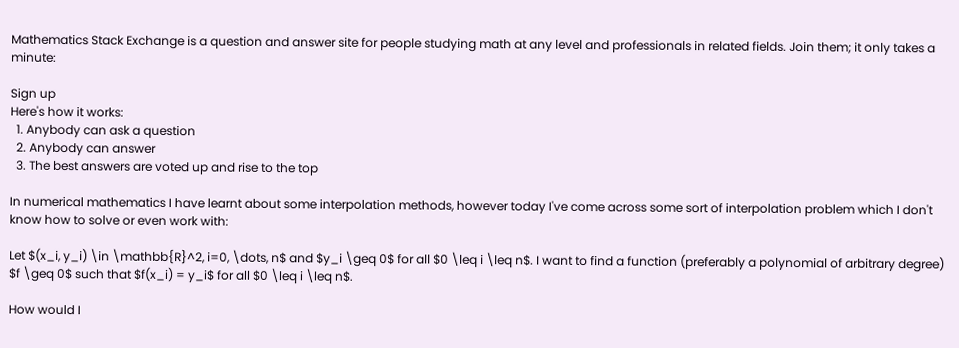Mathematics Stack Exchange is a question and answer site for people studying math at any level and professionals in related fields. Join them; it only takes a minute:

Sign up
Here's how it works:
  1. Anybody can ask a question
  2. Anybody can answer
  3. The best answers are voted up and rise to the top

In numerical mathematics I have learnt about some interpolation methods, however today I've come across some sort of interpolation problem which I don't know how to solve or even work with:

Let $(x_i, y_i) \in \mathbb{R}^2, i=0, \dots, n$ and $y_i \geq 0$ for all $0 \leq i \leq n$. I want to find a function (preferably a polynomial of arbitrary degree) $f \geq 0$ such that $f(x_i) = y_i$ for all $0 \leq i \leq n$.

How would I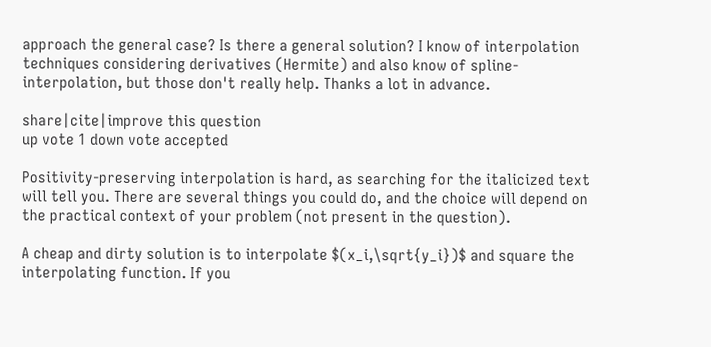approach the general case? Is there a general solution? I know of interpolation techniques considering derivatives (Hermite) and also know of spline-interpolation, but those don't really help. Thanks a lot in advance.

share|cite|improve this question
up vote 1 down vote accepted

Positivity-preserving interpolation is hard, as searching for the italicized text will tell you. There are several things you could do, and the choice will depend on the practical context of your problem (not present in the question).

A cheap and dirty solution is to interpolate $(x_i,\sqrt{y_i})$ and square the interpolating function. If you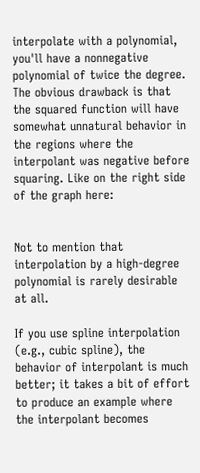interpolate with a polynomial, you'll have a nonnegative polynomial of twice the degree. The obvious drawback is that the squared function will have somewhat unnatural behavior in the regions where the interpolant was negative before squaring. Like on the right side of the graph here:


Not to mention that interpolation by a high-degree polynomial is rarely desirable at all.

If you use spline interpolation (e.g., cubic spline), the behavior of interpolant is much better; it takes a bit of effort to produce an example where the interpolant becomes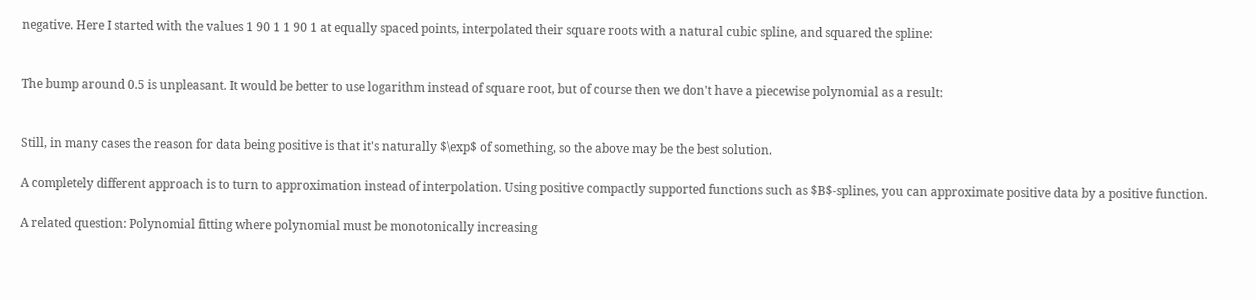negative. Here I started with the values 1 90 1 1 90 1 at equally spaced points, interpolated their square roots with a natural cubic spline, and squared the spline:


The bump around 0.5 is unpleasant. It would be better to use logarithm instead of square root, but of course then we don't have a piecewise polynomial as a result:


Still, in many cases the reason for data being positive is that it's naturally $\exp$ of something, so the above may be the best solution.

A completely different approach is to turn to approximation instead of interpolation. Using positive compactly supported functions such as $B$-splines, you can approximate positive data by a positive function.

A related question: Polynomial fitting where polynomial must be monotonically increasing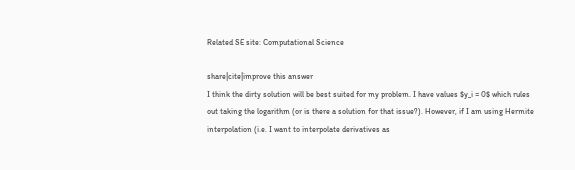Related SE site: Computational Science

share|cite|improve this answer
I think the dirty solution will be best suited for my problem. I have values $y_i = 0$ which rules out taking the logarithm (or is there a solution for that issue?). However, if I am using Hermite interpolation (i.e. I want to interpolate derivatives as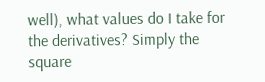well), what values do I take for the derivatives? Simply the square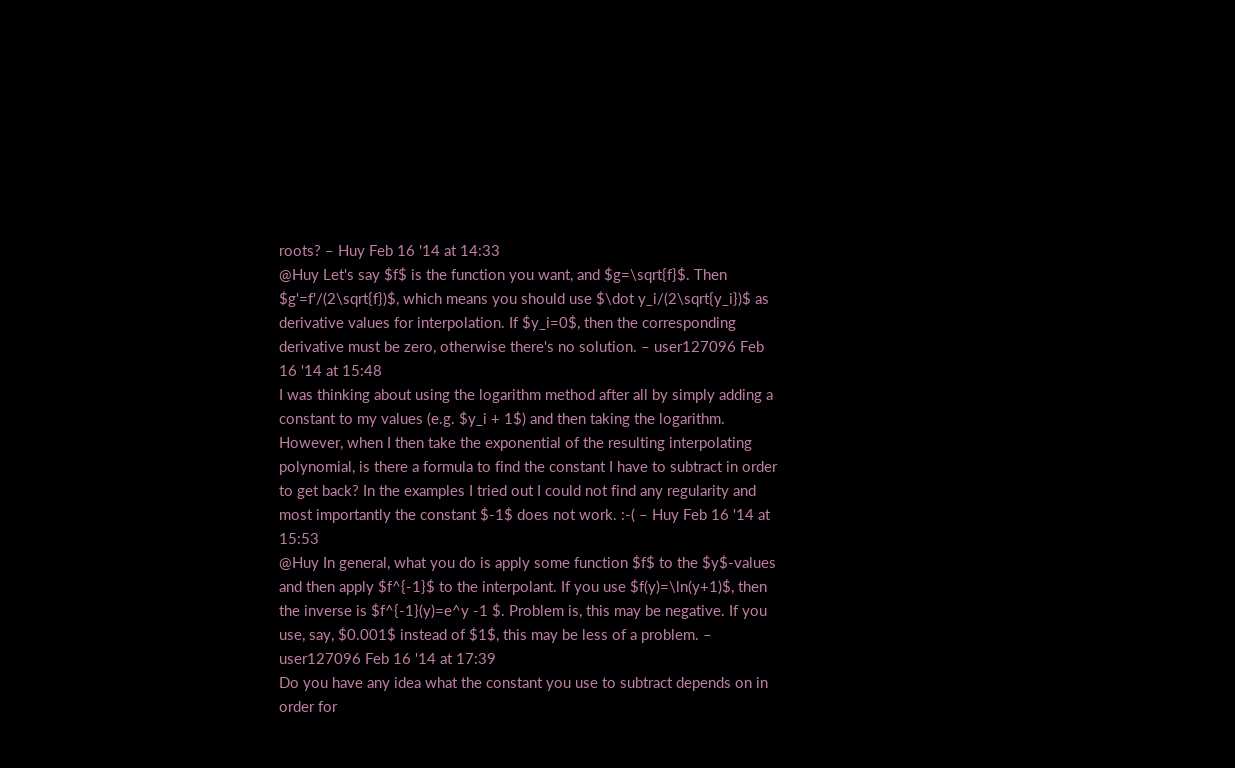roots? – Huy Feb 16 '14 at 14:33
@Huy Let's say $f$ is the function you want, and $g=\sqrt{f}$. Then $g'=f'/(2\sqrt{f})$, which means you should use $\dot y_i/(2\sqrt{y_i})$ as derivative values for interpolation. If $y_i=0$, then the corresponding derivative must be zero, otherwise there's no solution. – user127096 Feb 16 '14 at 15:48
I was thinking about using the logarithm method after all by simply adding a constant to my values (e.g. $y_i + 1$) and then taking the logarithm. However, when I then take the exponential of the resulting interpolating polynomial, is there a formula to find the constant I have to subtract in order to get back? In the examples I tried out I could not find any regularity and most importantly the constant $-1$ does not work. :-( – Huy Feb 16 '14 at 15:53
@Huy In general, what you do is apply some function $f$ to the $y$-values and then apply $f^{-1}$ to the interpolant. If you use $f(y)=\ln(y+1)$, then the inverse is $f^{-1}(y)=e^y -1 $. Problem is, this may be negative. If you use, say, $0.001$ instead of $1$, this may be less of a problem. – user127096 Feb 16 '14 at 17:39
Do you have any idea what the constant you use to subtract depends on in order for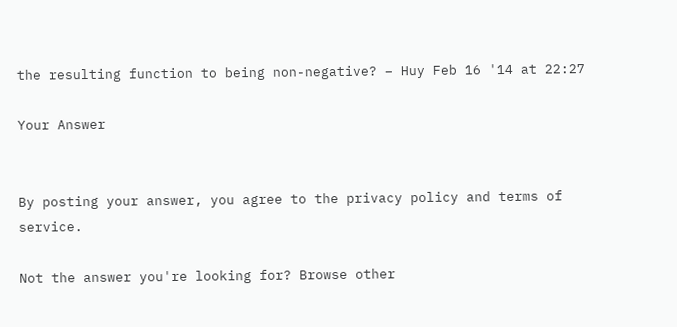the resulting function to being non-negative? – Huy Feb 16 '14 at 22:27

Your Answer


By posting your answer, you agree to the privacy policy and terms of service.

Not the answer you're looking for? Browse other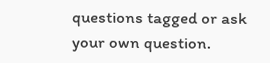questions tagged or ask your own question.